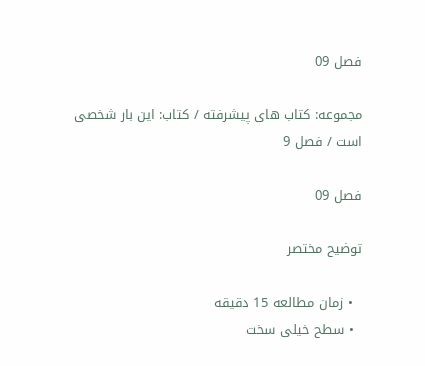فصل 09

مجموعه: کتاب های پیشرفته / کتاب: این بار شخصی است / فصل 9

فصل 09

توضیح مختصر

  • زمان مطالعه 15 دقیقه
  • سطح خیلی سخت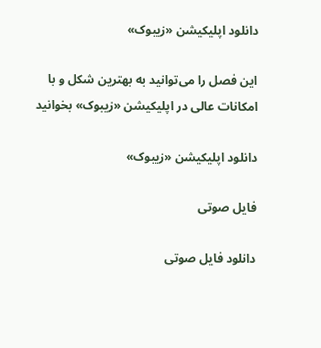دانلود اپلیکیشن «زیبوک»

این فصل را می‌توانید به بهترین شکل و با امکانات عالی در اپلیکیشن «زیبوک» بخوانید

دانلود اپلیکیشن «زیبوک»

فایل صوتی

دانلود فایل صوتی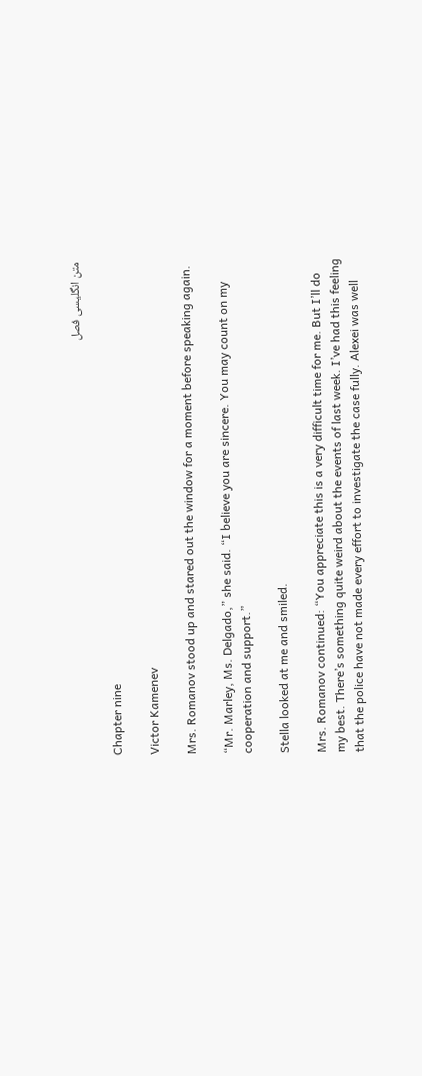متن انگلیسی فصل

Chapter nine

Victor Kamenev

Mrs. Romanov stood up and stared out the window for a moment before speaking again.

“Mr. Marley, Ms. Delgado,” she said. “I believe you are sincere. You may count on my cooperation and support.”

Stella looked at me and smiled.

Mrs. Romanov continued: “You appreciate this is a very difficult time for me. But I’ll do my best. There’s something quite weird about the events of last week. I’ve had this feeling that the police have not made every effort to investigate the case fully. Alexei was well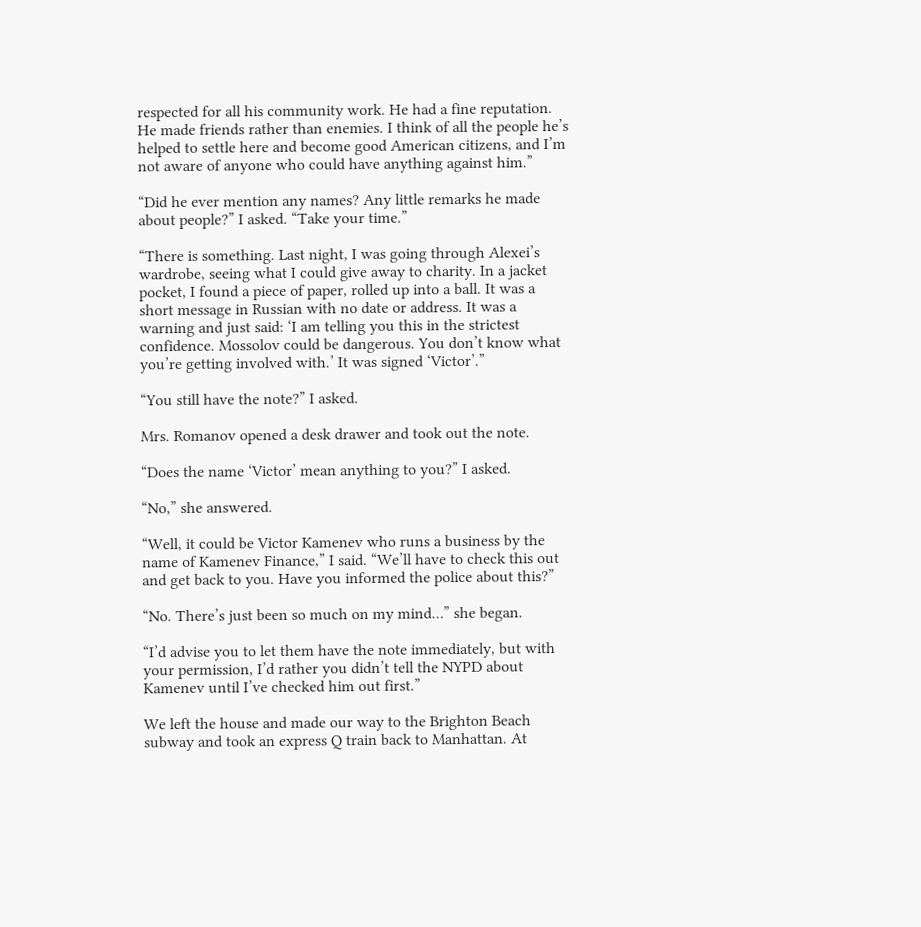respected for all his community work. He had a fine reputation. He made friends rather than enemies. I think of all the people he’s helped to settle here and become good American citizens, and I’m not aware of anyone who could have anything against him.”

“Did he ever mention any names? Any little remarks he made about people?” I asked. “Take your time.”

“There is something. Last night, I was going through Alexei’s wardrobe, seeing what I could give away to charity. In a jacket pocket, I found a piece of paper, rolled up into a ball. It was a short message in Russian with no date or address. It was a warning and just said: ‘I am telling you this in the strictest confidence. Mossolov could be dangerous. You don’t know what you’re getting involved with.’ It was signed ‘Victor’.”

“You still have the note?” I asked.

Mrs. Romanov opened a desk drawer and took out the note.

“Does the name ‘Victor’ mean anything to you?” I asked.

“No,” she answered.

“Well, it could be Victor Kamenev who runs a business by the name of Kamenev Finance,” I said. “We’ll have to check this out and get back to you. Have you informed the police about this?”

“No. There’s just been so much on my mind…” she began.

“I’d advise you to let them have the note immediately, but with your permission, I’d rather you didn’t tell the NYPD about Kamenev until I’ve checked him out first.”

We left the house and made our way to the Brighton Beach subway and took an express Q train back to Manhattan. At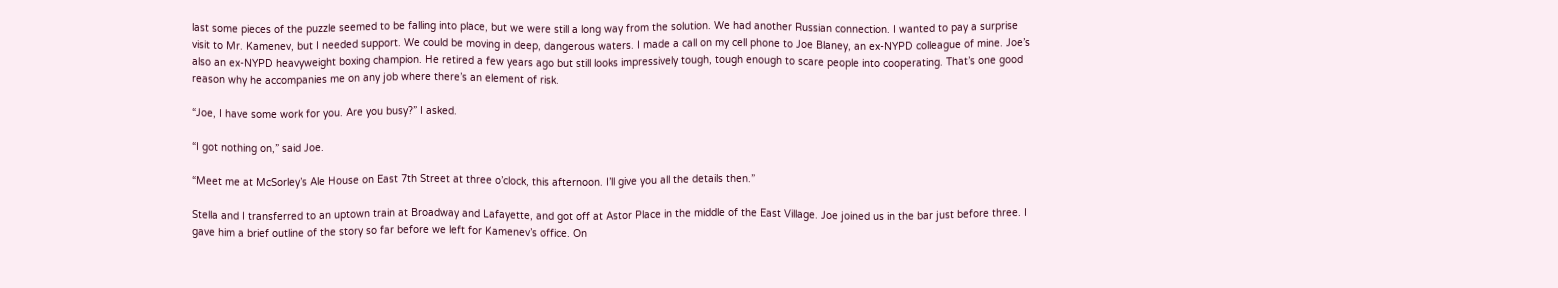last some pieces of the puzzle seemed to be falling into place, but we were still a long way from the solution. We had another Russian connection. I wanted to pay a surprise visit to Mr. Kamenev, but I needed support. We could be moving in deep, dangerous waters. I made a call on my cell phone to Joe Blaney, an ex-NYPD colleague of mine. Joe’s also an ex-NYPD heavyweight boxing champion. He retired a few years ago but still looks impressively tough, tough enough to scare people into cooperating. That’s one good reason why he accompanies me on any job where there’s an element of risk.

“Joe, I have some work for you. Are you busy?” I asked.

“I got nothing on,” said Joe.

“Meet me at McSorley’s Ale House on East 7th Street at three o’clock, this afternoon. I’ll give you all the details then.”

Stella and I transferred to an uptown train at Broadway and Lafayette, and got off at Astor Place in the middle of the East Village. Joe joined us in the bar just before three. I gave him a brief outline of the story so far before we left for Kamenev’s office. On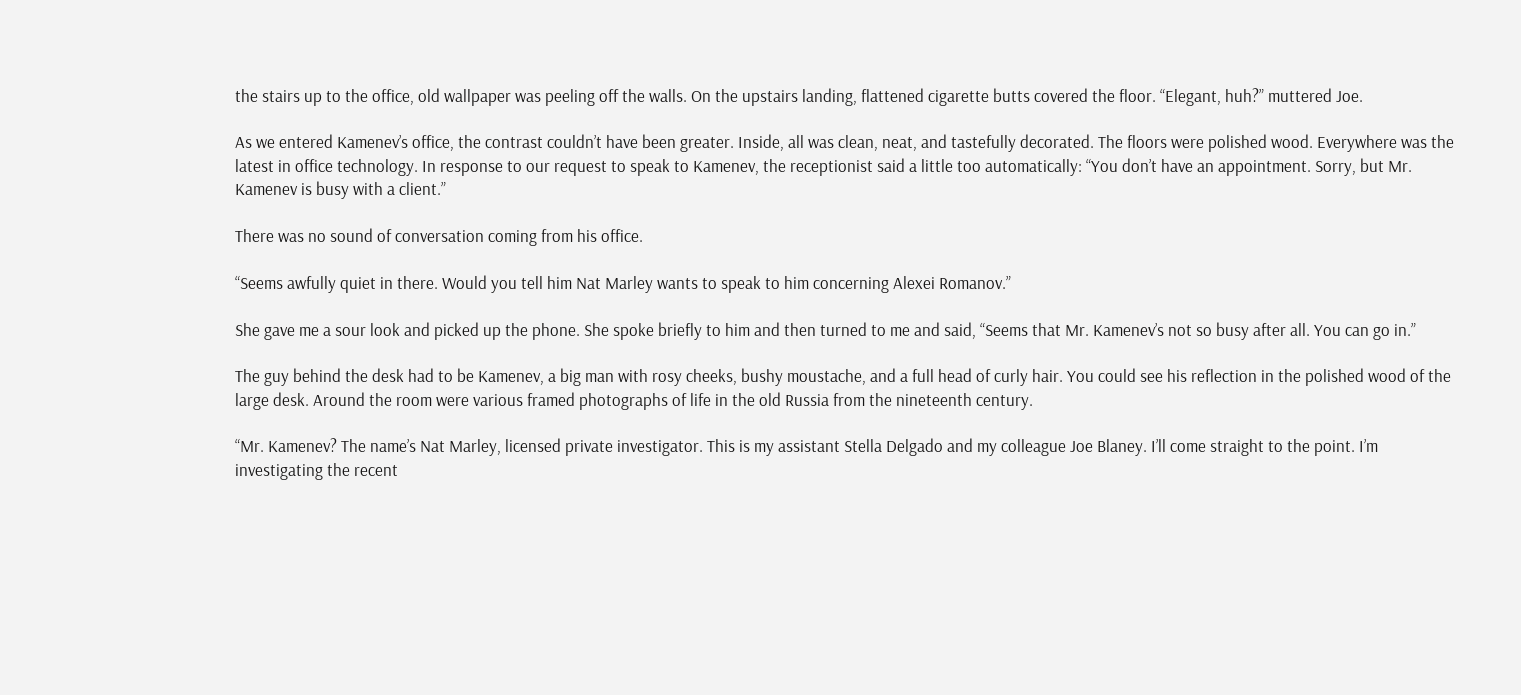the stairs up to the office, old wallpaper was peeling off the walls. On the upstairs landing, flattened cigarette butts covered the floor. “Elegant, huh?” muttered Joe.

As we entered Kamenev’s office, the contrast couldn’t have been greater. Inside, all was clean, neat, and tastefully decorated. The floors were polished wood. Everywhere was the latest in office technology. In response to our request to speak to Kamenev, the receptionist said a little too automatically: “You don’t have an appointment. Sorry, but Mr. Kamenev is busy with a client.”

There was no sound of conversation coming from his office.

“Seems awfully quiet in there. Would you tell him Nat Marley wants to speak to him concerning Alexei Romanov.”

She gave me a sour look and picked up the phone. She spoke briefly to him and then turned to me and said, “Seems that Mr. Kamenev’s not so busy after all. You can go in.”

The guy behind the desk had to be Kamenev, a big man with rosy cheeks, bushy moustache, and a full head of curly hair. You could see his reflection in the polished wood of the large desk. Around the room were various framed photographs of life in the old Russia from the nineteenth century.

“Mr. Kamenev? The name’s Nat Marley, licensed private investigator. This is my assistant Stella Delgado and my colleague Joe Blaney. I’ll come straight to the point. I’m investigating the recent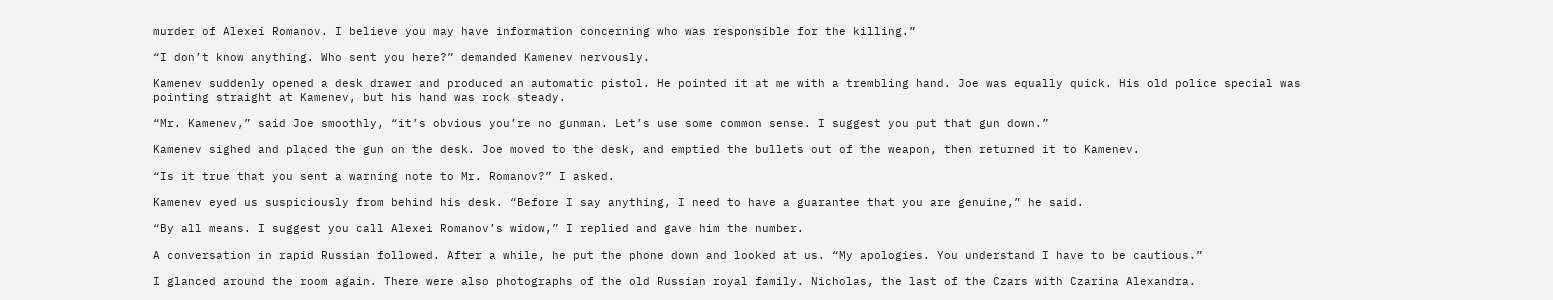murder of Alexei Romanov. I believe you may have information concerning who was responsible for the killing.”

“I don’t know anything. Who sent you here?” demanded Kamenev nervously.

Kamenev suddenly opened a desk drawer and produced an automatic pistol. He pointed it at me with a trembling hand. Joe was equally quick. His old police special was pointing straight at Kamenev, but his hand was rock steady.

“Mr. Kamenev,” said Joe smoothly, “it’s obvious you’re no gunman. Let’s use some common sense. I suggest you put that gun down.”

Kamenev sighed and placed the gun on the desk. Joe moved to the desk, and emptied the bullets out of the weapon, then returned it to Kamenev.

“Is it true that you sent a warning note to Mr. Romanov?” I asked.

Kamenev eyed us suspiciously from behind his desk. “Before I say anything, I need to have a guarantee that you are genuine,” he said.

“By all means. I suggest you call Alexei Romanov’s widow,” I replied and gave him the number.

A conversation in rapid Russian followed. After a while, he put the phone down and looked at us. “My apologies. You understand I have to be cautious.”

I glanced around the room again. There were also photographs of the old Russian royal family. Nicholas, the last of the Czars with Czarina Alexandra.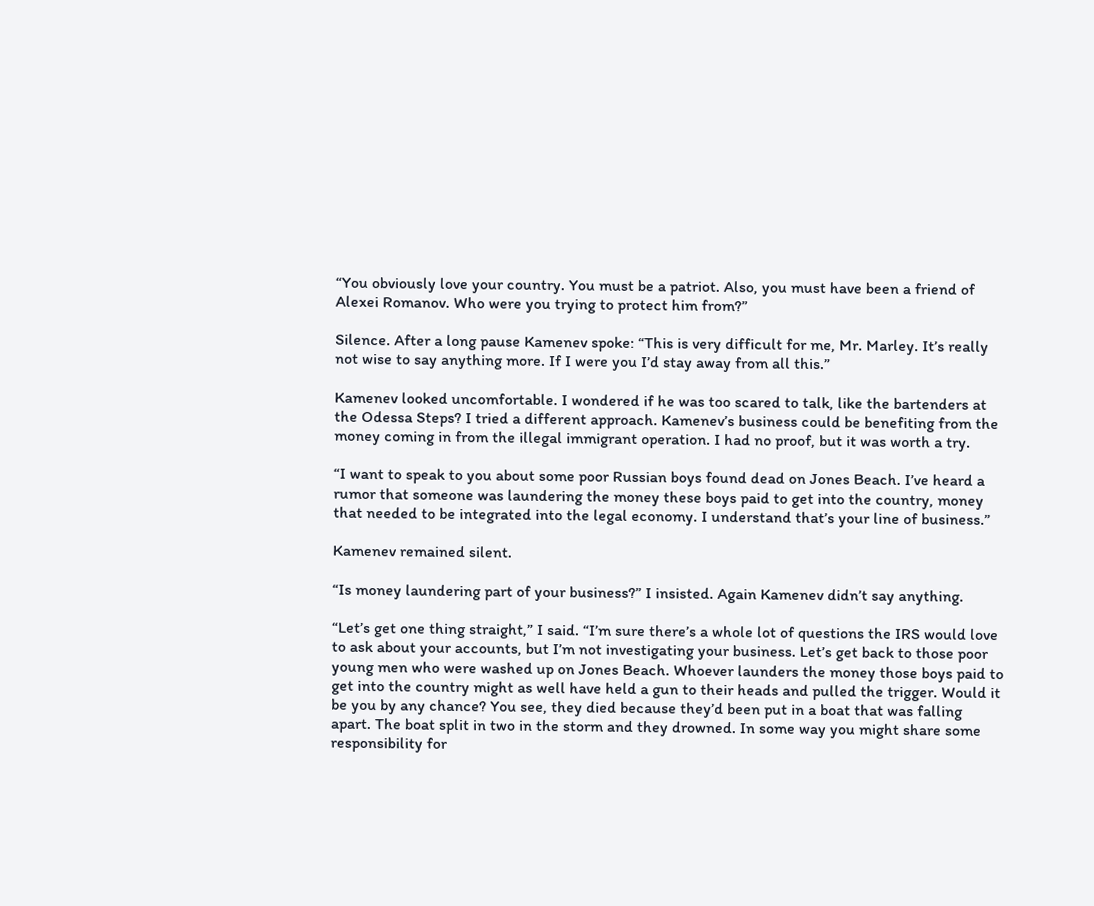“You obviously love your country. You must be a patriot. Also, you must have been a friend of Alexei Romanov. Who were you trying to protect him from?”

Silence. After a long pause Kamenev spoke: “This is very difficult for me, Mr. Marley. It’s really not wise to say anything more. If I were you I’d stay away from all this.”

Kamenev looked uncomfortable. I wondered if he was too scared to talk, like the bartenders at the Odessa Steps? I tried a different approach. Kamenev’s business could be benefiting from the money coming in from the illegal immigrant operation. I had no proof, but it was worth a try.

“I want to speak to you about some poor Russian boys found dead on Jones Beach. I’ve heard a rumor that someone was laundering the money these boys paid to get into the country, money that needed to be integrated into the legal economy. I understand that’s your line of business.”

Kamenev remained silent.

“Is money laundering part of your business?” I insisted. Again Kamenev didn’t say anything.

“Let’s get one thing straight,” I said. “I’m sure there’s a whole lot of questions the IRS would love to ask about your accounts, but I’m not investigating your business. Let’s get back to those poor young men who were washed up on Jones Beach. Whoever launders the money those boys paid to get into the country might as well have held a gun to their heads and pulled the trigger. Would it be you by any chance? You see, they died because they’d been put in a boat that was falling apart. The boat split in two in the storm and they drowned. In some way you might share some responsibility for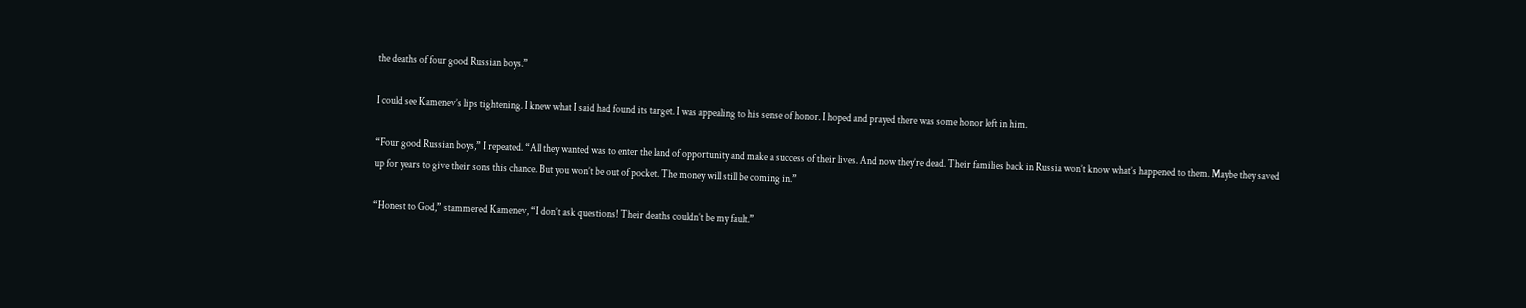the deaths of four good Russian boys.”

I could see Kamenev’s lips tightening. I knew what I said had found its target. I was appealing to his sense of honor. I hoped and prayed there was some honor left in him.

“Four good Russian boys,” I repeated. “All they wanted was to enter the land of opportunity and make a success of their lives. And now they’re dead. Their families back in Russia won’t know what’s happened to them. Maybe they saved up for years to give their sons this chance. But you won’t be out of pocket. The money will still be coming in.”

“Honest to God,” stammered Kamenev, “I don’t ask questions! Their deaths couldn’t be my fault.”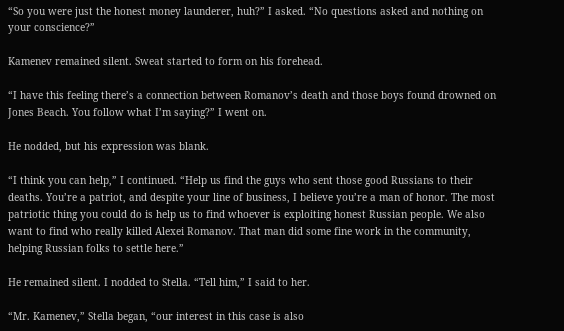“So you were just the honest money launderer, huh?” I asked. “No questions asked and nothing on your conscience?”

Kamenev remained silent. Sweat started to form on his forehead.

“I have this feeling there’s a connection between Romanov’s death and those boys found drowned on Jones Beach. You follow what I’m saying?” I went on.

He nodded, but his expression was blank.

“I think you can help,” I continued. “Help us find the guys who sent those good Russians to their deaths. You’re a patriot, and despite your line of business, I believe you’re a man of honor. The most patriotic thing you could do is help us to find whoever is exploiting honest Russian people. We also want to find who really killed Alexei Romanov. That man did some fine work in the community, helping Russian folks to settle here.”

He remained silent. I nodded to Stella. “Tell him,” I said to her.

“Mr. Kamenev,” Stella began, “our interest in this case is also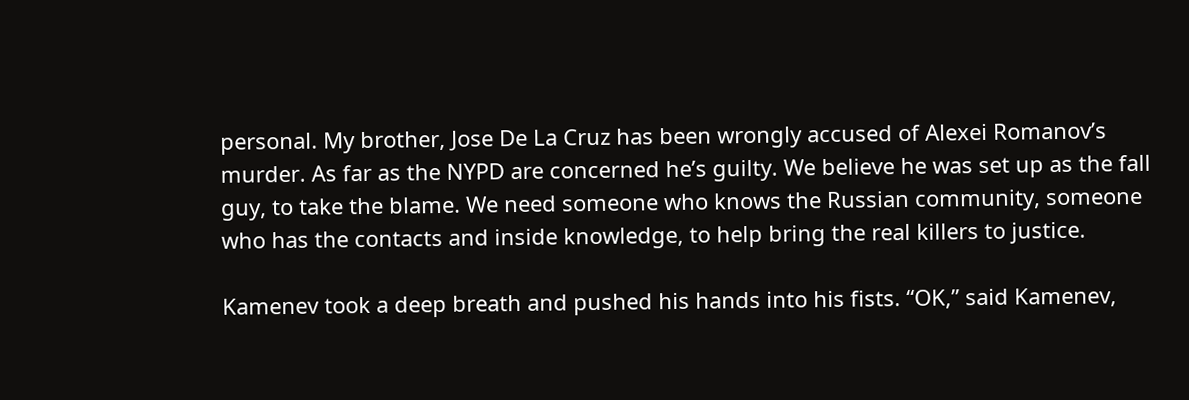personal. My brother, Jose De La Cruz has been wrongly accused of Alexei Romanov’s murder. As far as the NYPD are concerned he’s guilty. We believe he was set up as the fall guy, to take the blame. We need someone who knows the Russian community, someone who has the contacts and inside knowledge, to help bring the real killers to justice.

Kamenev took a deep breath and pushed his hands into his fists. “OK,” said Kamenev,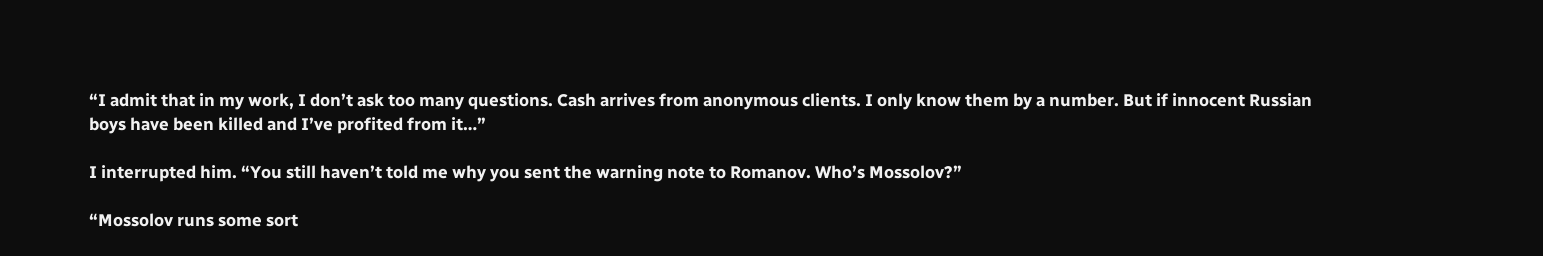“I admit that in my work, I don’t ask too many questions. Cash arrives from anonymous clients. I only know them by a number. But if innocent Russian boys have been killed and I’ve profited from it…”

I interrupted him. “You still haven’t told me why you sent the warning note to Romanov. Who’s Mossolov?”

“Mossolov runs some sort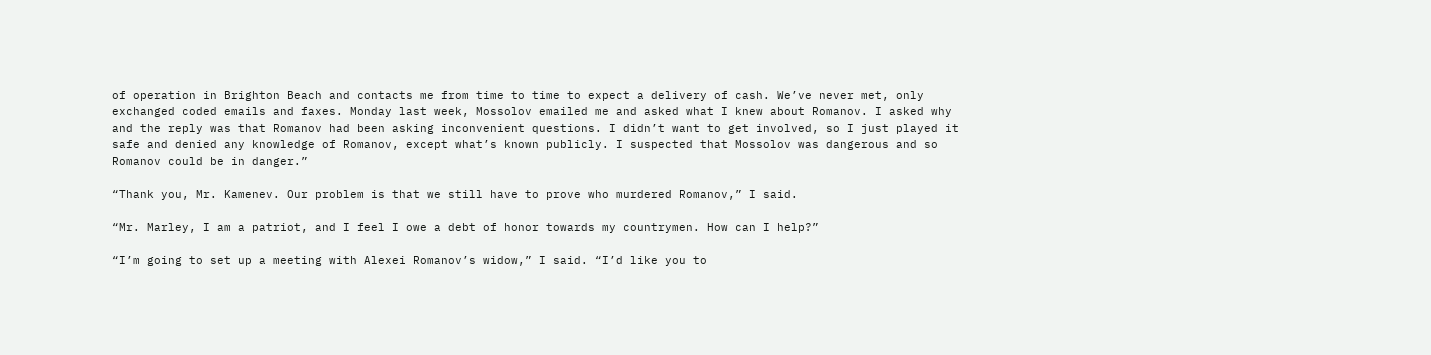of operation in Brighton Beach and contacts me from time to time to expect a delivery of cash. We’ve never met, only exchanged coded emails and faxes. Monday last week, Mossolov emailed me and asked what I knew about Romanov. I asked why and the reply was that Romanov had been asking inconvenient questions. I didn’t want to get involved, so I just played it safe and denied any knowledge of Romanov, except what’s known publicly. I suspected that Mossolov was dangerous and so Romanov could be in danger.”

“Thank you, Mr. Kamenev. Our problem is that we still have to prove who murdered Romanov,” I said.

“Mr. Marley, I am a patriot, and I feel I owe a debt of honor towards my countrymen. How can I help?”

“I’m going to set up a meeting with Alexei Romanov’s widow,” I said. “I’d like you to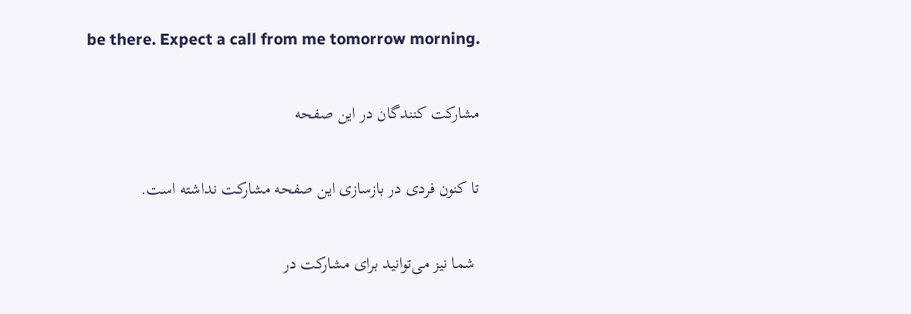be there. Expect a call from me tomorrow morning.

مشارکت کنندگان در این صفحه

تا کنون فردی در بازسازی این صفحه مشارکت نداشته است.

 شما نیز می‌توانید برای مشارکت در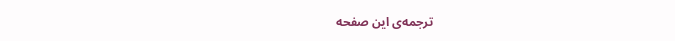ترجمه‌ی این صفحه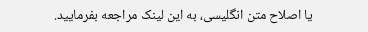یا اصلاح متن انگلیسی، به این لینک مراجعه بفرمایید.